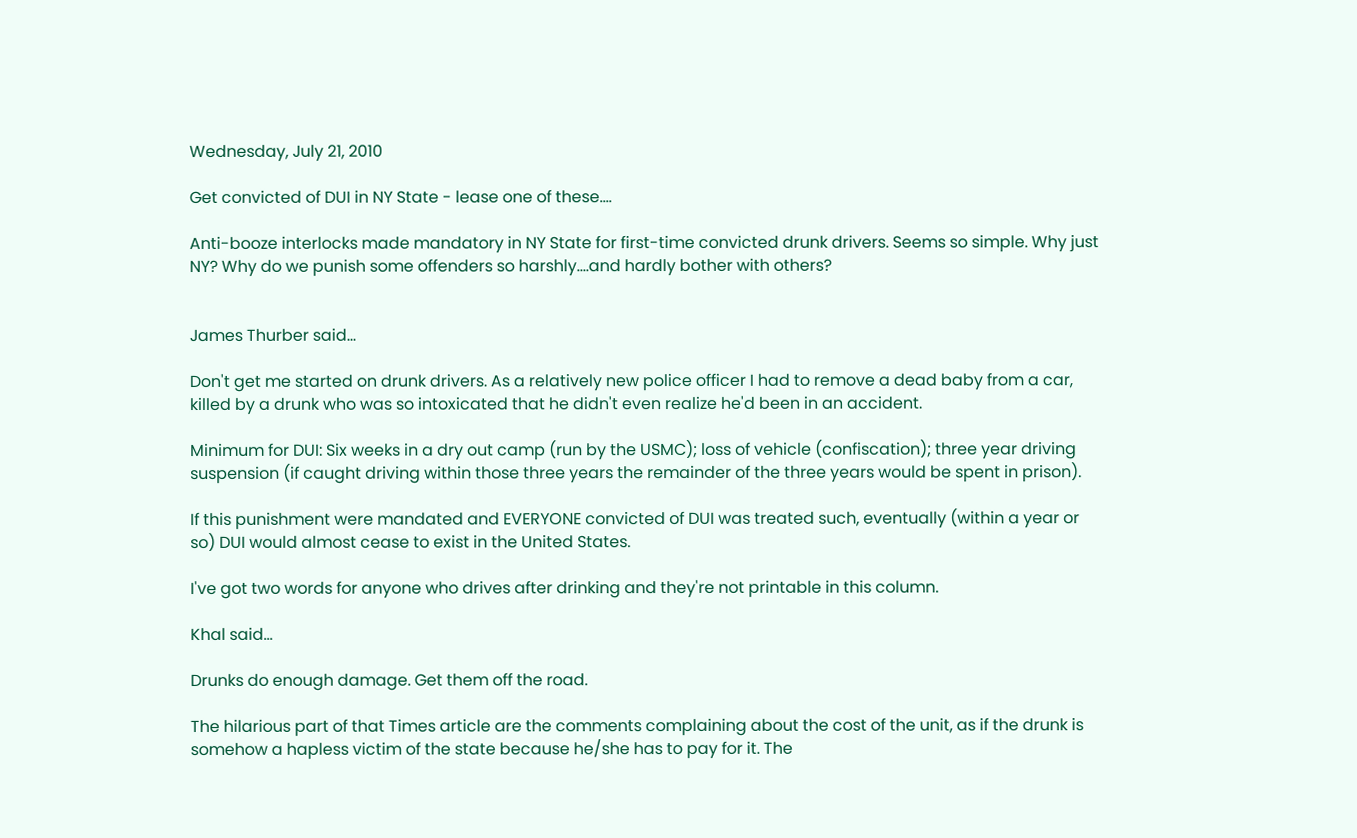Wednesday, July 21, 2010

Get convicted of DUI in NY State - lease one of these....

Anti-booze interlocks made mandatory in NY State for first-time convicted drunk drivers. Seems so simple. Why just NY? Why do we punish some offenders so harshly....and hardly bother with others?


James Thurber said...

Don't get me started on drunk drivers. As a relatively new police officer I had to remove a dead baby from a car, killed by a drunk who was so intoxicated that he didn't even realize he'd been in an accident.

Minimum for DUI: Six weeks in a dry out camp (run by the USMC); loss of vehicle (confiscation); three year driving suspension (if caught driving within those three years the remainder of the three years would be spent in prison).

If this punishment were mandated and EVERYONE convicted of DUI was treated such, eventually (within a year or so) DUI would almost cease to exist in the United States.

I've got two words for anyone who drives after drinking and they're not printable in this column.

Khal said...

Drunks do enough damage. Get them off the road.

The hilarious part of that Times article are the comments complaining about the cost of the unit, as if the drunk is somehow a hapless victim of the state because he/she has to pay for it. The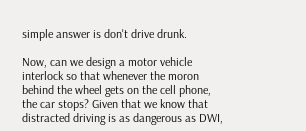simple answer is don't drive drunk.

Now, can we design a motor vehicle interlock so that whenever the moron behind the wheel gets on the cell phone, the car stops? Given that we know that distracted driving is as dangerous as DWI,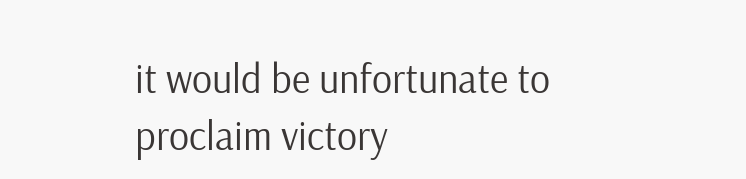it would be unfortunate to proclaim victory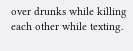over drunks while killing each other while texting.